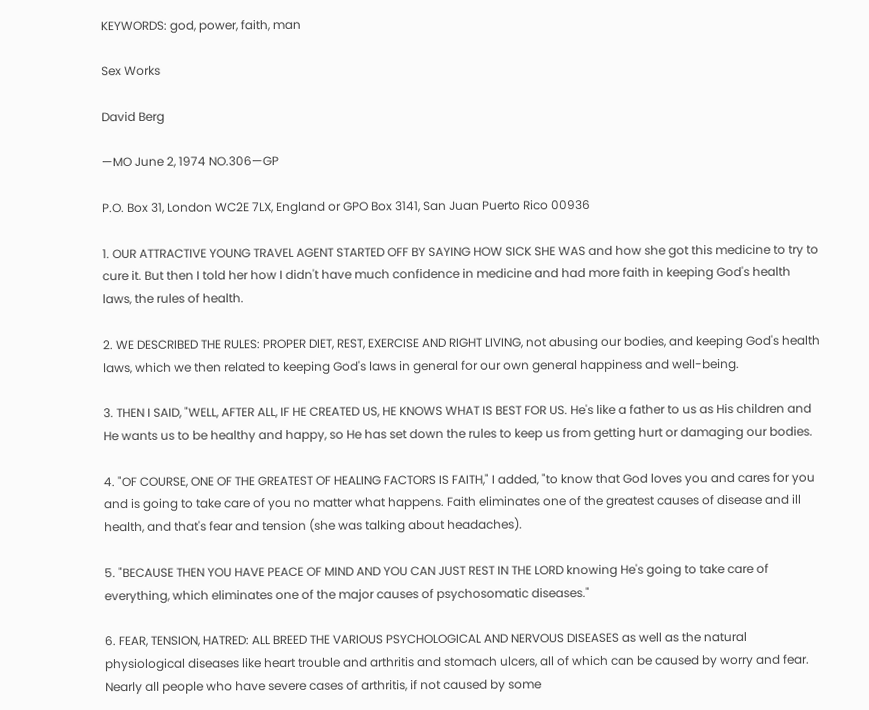KEYWORDS: god, power, faith, man

Sex Works

David Berg

—MO June 2, 1974 NO.306—GP

P.O. Box 31, London WC2E 7LX, England or GPO Box 3141, San Juan Puerto Rico 00936

1. OUR ATTRACTIVE YOUNG TRAVEL AGENT STARTED OFF BY SAYING HOW SICK SHE WAS and how she got this medicine to try to cure it. But then I told her how I didn't have much confidence in medicine and had more faith in keeping God's health laws‚ the rules of health.

2. WE DESCRIBED THE RULES: PROPER DIET, REST, EXERCISE AND RIGHT LIVING, not abusing our bodies, and keeping God's health laws‚ which we then related to keeping God's laws in general for our own general happiness and well-being.

3. THEN I SAID, "WELL, AFTER ALL, IF HE CREATED US, HE KNOWS WHAT IS BEST FOR US. He's like a father to us as His children and He wants us to be healthy and happy, so He has set down the rules to keep us from getting hurt or damaging our bodies.

4. "OF COURSE, ONE OF THE GREATEST OF HEALING FACTORS IS FAITH," I added‚ "to know that God loves you and cares for you and is going to take care of you no matter what happens. Faith eliminates one of the greatest causes of disease and ill health, and that's fear and tension (she was talking about headaches).

5. "BECAUSE THEN YOU HAVE PEACE OF MIND AND YOU CAN JUST REST IN THE LORD knowing He's going to take care of everything, which eliminates one of the major causes of psychosomatic diseases."

6. FEAR, TENSION, HATRED: ALL BREED THE VARIOUS PSYCHOLOGICAL AND NERVOUS DISEASES as well as the natural physiological diseases like heart trouble and arthritis and stomach ulcers, all of which can be caused by worry and fear. Nearly all people who have severe cases of arthritis, if not caused by some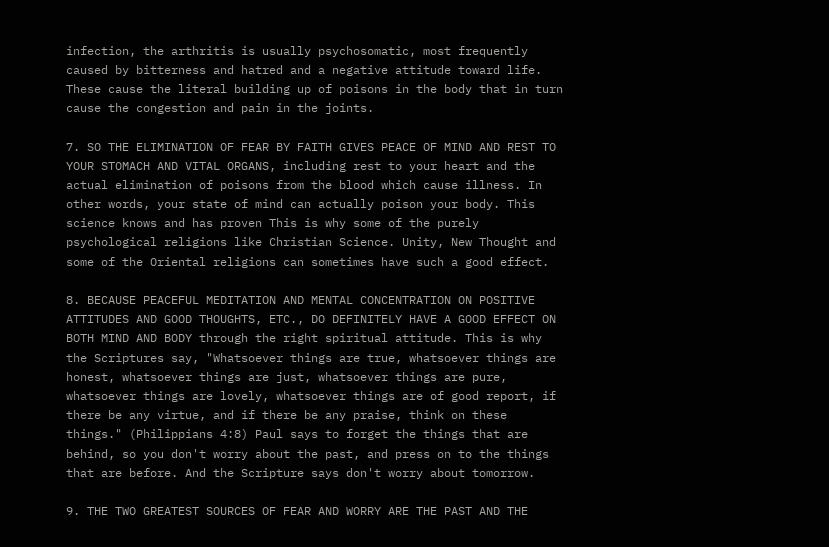infection, the arthritis is usually psychosomatic, most frequently caused by bitterness and hatred and a negative attitude toward life. These cause the literal building up of poisons in the body that in turn cause the congestion and pain in the joints.

7. SO THE ELIMINATION OF FEAR BY FAITH GIVES PEACE OF MIND AND REST TO YOUR STOMACH AND VITAL ORGANS, including rest to your heart and the actual elimination of poisons from the blood which cause illness. In other words‚ your state of mind can actually poison your body. This science knows and has proven This is why some of the purely psychological religions like Christian Science. Unity, New Thought and some of the Oriental religions can sometimes have such a good effect.

8. BECAUSE PEACEFUL MEDITATION AND MENTAL CONCENTRATION ON POSITIVE ATTITUDES AND GOOD THOUGHTS, ETC., DO DEFINITELY HAVE A GOOD EFFECT ON BOTH MIND AND BODY through the right spiritual attitude. This is why the Scriptures say, "Whatsoever things are true, whatsoever things are honest, whatsoever things are just, whatsoever things are pure, whatsoever things are lovely‚ whatsoever things are of good report, if there be any virtue, and if there be any praise, think on these things." (Philippians 4:8) Paul says to forget the things that are behind, so you don't worry about the past, and press on to the things that are before. And the Scripture says don't worry about tomorrow.

9. THE TWO GREATEST SOURCES OF FEAR AND WORRY ARE THE PAST AND THE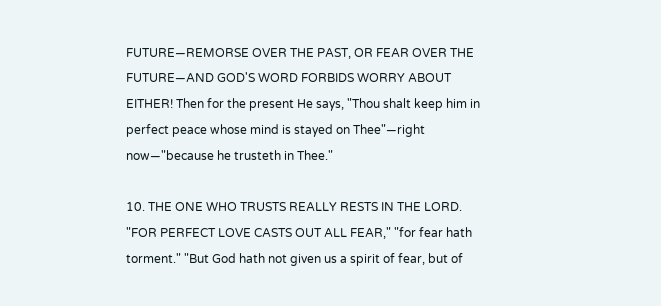FUTURE—REMORSE OVER THE PAST, OR FEAR OVER THE FUTURE—AND GOD'S WORD FORBIDS WORRY ABOUT EITHER! Then for the present He says, "Thou shalt keep him in perfect peace whose mind is stayed on Thee"—right now—"because he trusteth in Thee."

10. THE ONE WHO TRUSTS REALLY RESTS IN THE LORD. "FOR PERFECT LOVE CASTS OUT ALL FEAR," "for fear hath torment." "But God hath not given us a spirit of fear, but of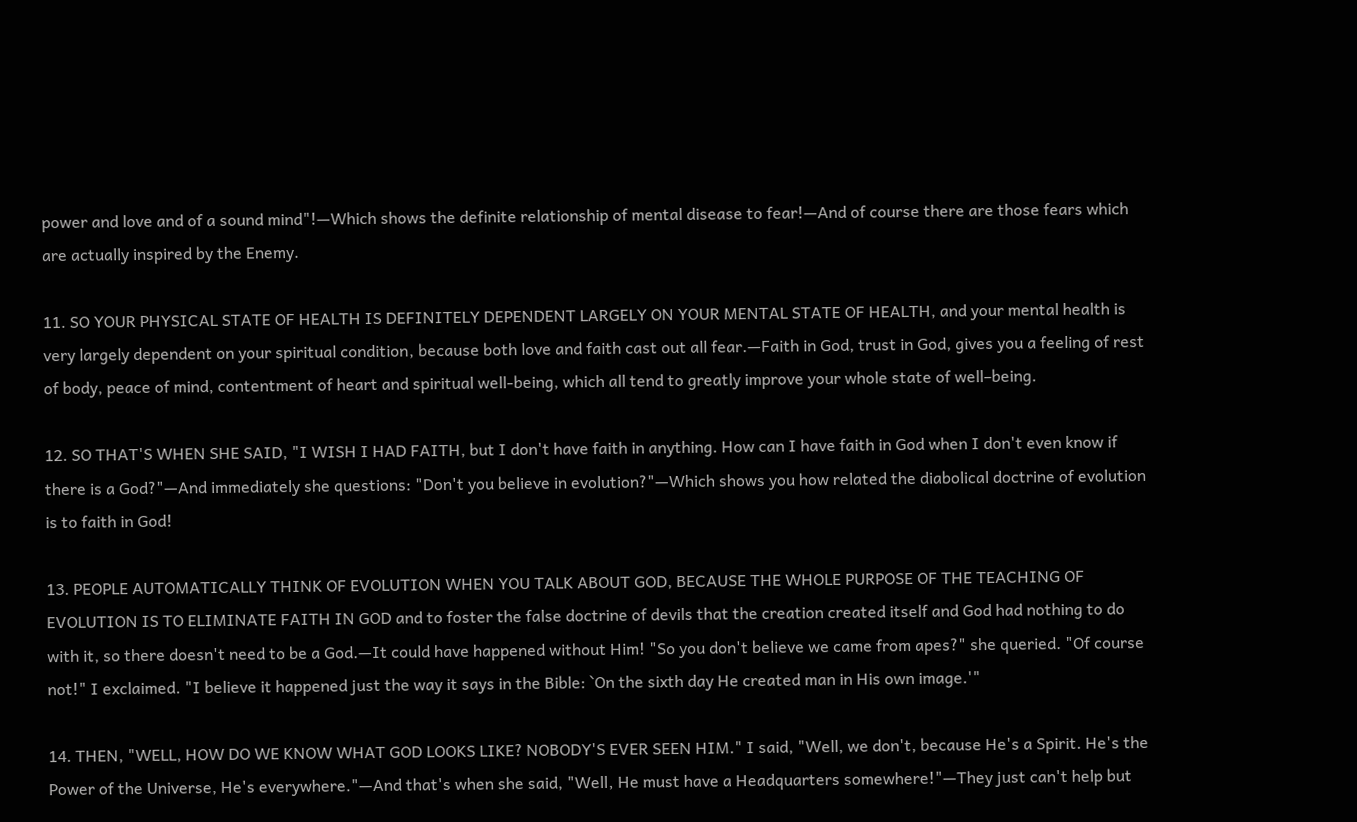power and love and of a sound mind"!—Which shows the definite relationship of mental disease to fear!—And of course there are those fears which are actually inspired by the Enemy.

11. SO YOUR PHYSICAL STATE OF HEALTH IS DEFINITELY DEPENDENT LARGELY ON YOUR MENTAL STATE OF HEALTH, and your mental health is very largely dependent on your spiritual condition‚ because both love and faith cast out all fear.—Faith in God, trust in God, gives you a feeling of rest of body, peace of mind, contentment of heart and spiritual well-being, which all tend to greatly improve your whole state of well–being.

12. SO THAT'S WHEN SHE SAID, "I WISH I HAD FAITH, but I don't have faith in anything. How can I have faith in God when I don't even know if there is a God?"—And immediately she questions: "Don't you believe in evolution?"—Which shows you how related the diabolical doctrine of evolution is to faith in God!

13. PEOPLE AUTOMATICALLY THINK OF EVOLUTION WHEN YOU TALK ABOUT GOD, BECAUSE THE WHOLE PURPOSE OF THE TEACHING OF EVOLUTION IS TO ELIMINATE FAITH IN GOD and to foster the false doctrine of devils that the creation created itself and God had nothing to do with it, so there doesn't need to be a God.—It could have happened without Him! "So you don't believe we came from apes?" she queried. "Of course not!" I exclaimed. "I believe it happened just the way it says in the Bible: `On the sixth day He created man in His own image.'"

14. THEN, "WELL, HOW DO WE KNOW WHAT GOD LOOKS LIKE? NOBODY'S EVER SEEN HIM." I said, "Well, we don't, because He's a Spirit. He's the Power of the Universe, He's everywhere."—And that's when she said, "Well‚ He must have a Headquarters somewhere!"—They just can't help but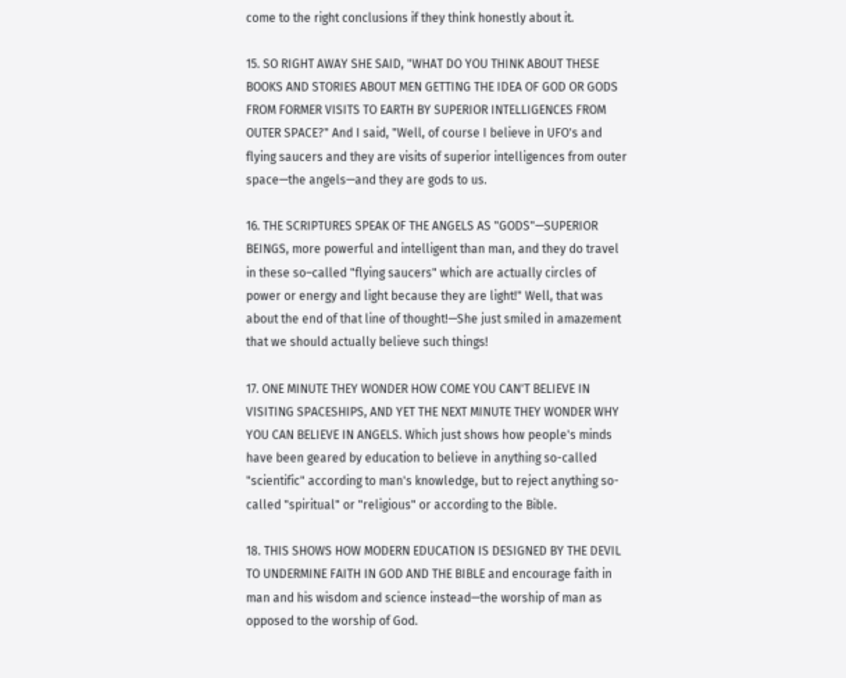come to the right conclusions if they think honestly about it.

15. SO RIGHT AWAY SHE SAID, "WHAT DO YOU THINK ABOUT THESE BOOKS AND STORIES ABOUT MEN GETTING THE IDEA OF GOD OR GODS FROM FORMER VISITS TO EARTH BY SUPERIOR INTELLIGENCES FROM OUTER SPACE?" And I said, "Well, of course I believe in UFO's and flying saucers and they are visits of superior intelligences from outer space—the angels—and they are gods to us.

16. THE SCRIPTURES SPEAK OF THE ANGELS AS "GODS"—SUPERIOR BEINGS, more powerful and intelligent than man, and they do travel in these so–called "flying saucers" which are actually circles of power or energy and light because they are light!" Well, that was about the end of that line of thought!—She just smiled in amazement that we should actually believe such things!

17. ONE MINUTE THEY WONDER HOW COME YOU CAN'T BELIEVE IN VISITING SPACESHIPS, AND YET THE NEXT MINUTE THEY WONDER WHY YOU CAN BELIEVE IN ANGELS. Which just shows how people's minds have been geared by education to believe in anything so-called "scientific" according to man's knowledge, but to reject anything so-called "spiritual" or "religious" or according to the Bible.

18. THIS SHOWS HOW MODERN EDUCATION IS DESIGNED BY THE DEVIL TO UNDERMINE FAITH IN GOD AND THE BIBLE and encourage faith in man and his wisdom and science instead—the worship of man as opposed to the worship of God.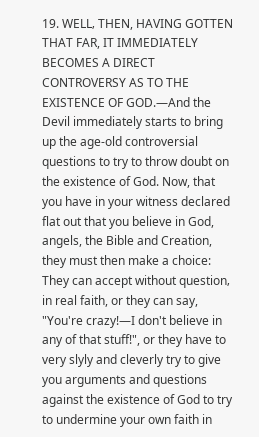19. WELL‚ THEN, HAVING GOTTEN THAT FAR, IT IMMEDIATELY BECOMES A DIRECT CONTROVERSY AS TO THE EXISTENCE OF GOD.—And the Devil immediately starts to bring up the age-old controversial questions to try to throw doubt on the existence of God. Now, that you have in your witness declared flat out that you believe in God, angels, the Bible and Creation, they must then make a choice: They can accept without question‚ in real faith, or they can say, "You're crazy!—I don't believe in any of that stuff!", or they have to very slyly and cleverly try to give you arguments and questions against the existence of God to try to undermine your own faith in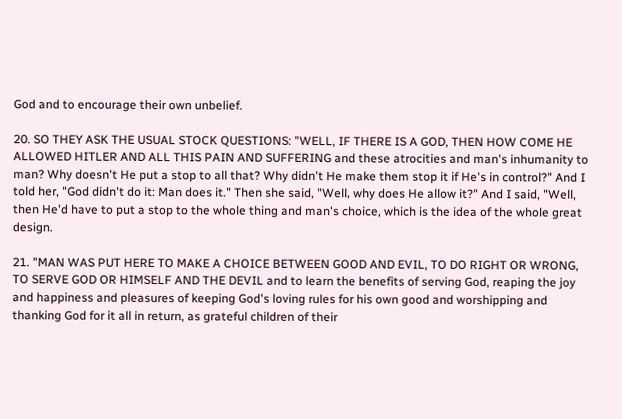God and to encourage their own unbelief.

20. SO THEY ASK THE USUAL STOCK QUESTIONS: "WELL, IF THERE IS A GOD, THEN HOW COME HE ALLOWED HITLER AND ALL THIS PAIN AND SUFFERING and these atrocities and man's inhumanity to man? Why doesn't He put a stop to all that? Why didn't He make them stop it if He's in control?" And I told her, "God didn't do it: Man does it." Then she said, "Well‚ why does He allow it?" And I said, "Well, then He'd have to put a stop to the whole thing and man's choice, which is the idea of the whole great design.

21. "MAN WAS PUT HERE TO MAKE A CHOICE BETWEEN GOOD AND EVIL, TO DO RIGHT OR WRONG, TO SERVE GOD OR HIMSELF AND THE DEVIL and to learn the benefits of serving God, reaping the joy and happiness and pleasures of keeping God's loving rules for his own good and worshipping and thanking God for it all in return, as grateful children of their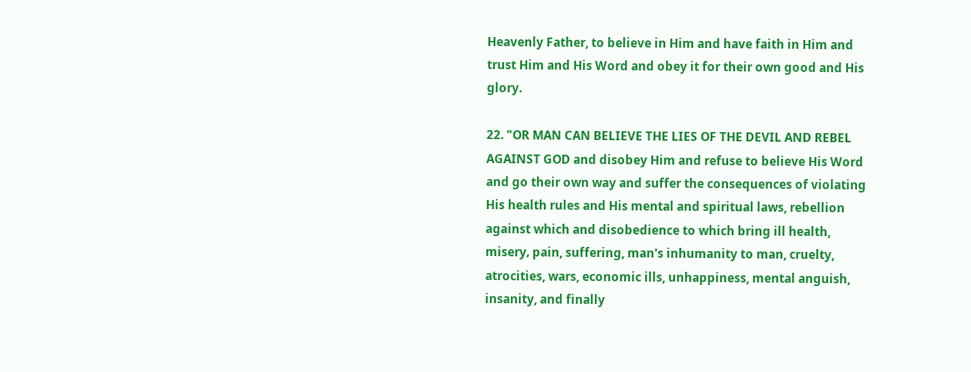Heavenly Father, to believe in Him and have faith in Him and trust Him and His Word and obey it for their own good and His glory.

22. "OR MAN CAN BELIEVE THE LIES OF THE DEVIL AND REBEL AGAINST GOD and disobey Him and refuse to believe His Word and go their own way and suffer the consequences of violating His health rules and His mental and spiritual laws, rebellion against which and disobedience to which bring ill health, misery‚ pain, suffering, man's inhumanity to man, cruelty, atrocities, wars, economic ills, unhappiness, mental anguish, insanity, and finally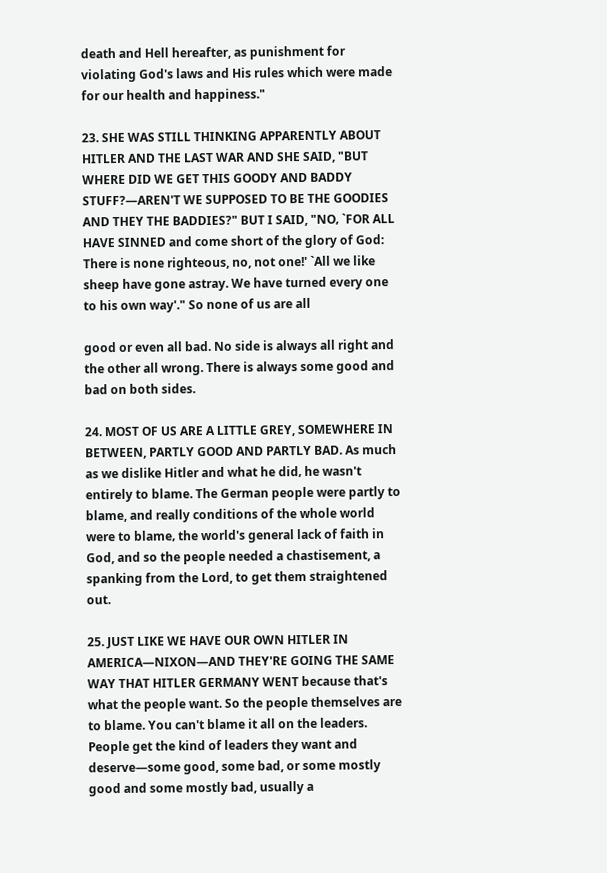death and Hell hereafter, as punishment for violating God's laws and His rules which were made for our health and happiness."

23. SHE WAS STILL THINKING APPARENTLY ABOUT HITLER AND THE LAST WAR AND SHE SAID, "BUT WHERE DID WE GET THIS GOODY AND BADDY STUFF?—AREN'T WE SUPPOSED TO BE THE GOODIES AND THEY THE BADDIES?" BUT I SAID, "NO‚ `FOR ALL HAVE SINNED and come short of the glory of God: There is none righteous, no, not one!' `All we like sheep have gone astray. We have turned every one to his own way'." So none of us are all

good or even all bad. No side is always all right and the other all wrong. There is always some good and bad on both sides.

24. MOST OF US ARE A LITTLE GREY, SOMEWHERE IN BETWEEN, PARTLY GOOD AND PARTLY BAD. As much as we dislike Hitler and what he did‚ he wasn't entirely to blame. The German people were partly to blame, and really conditions of the whole world were to blame‚ the world's general lack of faith in God, and so the people needed a chastisement, a spanking from the Lord, to get them straightened out.

25. JUST LIKE WE HAVE OUR OWN HITLER IN AMERICA—NIXON—AND THEY'RE GOING THE SAME WAY THAT HITLER GERMANY WENT because that's what the people want. So the people themselves are to blame. You can't blame it all on the leaders. People get the kind of leaders they want and deserve—some good, some bad, or some mostly good and some mostly bad, usually a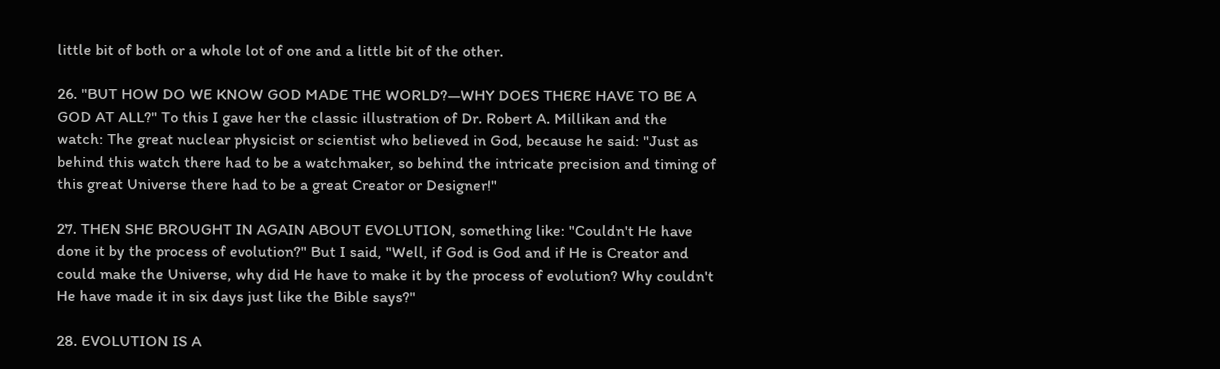little bit of both or a whole lot of one and a little bit of the other.

26. "BUT HOW DO WE KNOW GOD MADE THE WORLD?—WHY DOES THERE HAVE TO BE A GOD AT ALL?" To this I gave her the classic illustration of Dr. Robert A. Millikan and the watch: The great nuclear physicist or scientist who believed in God, because he said: "Just as behind this watch there had to be a watchmaker, so behind the intricate precision and timing of this great Universe there had to be a great Creator or Designer!"

27. THEN SHE BROUGHT IN AGAIN ABOUT EVOLUTION, something like: "Couldn't He have done it by the process of evolution?" But I said, "Well, if God is God and if He is Creator and could make the Universe, why did He have to make it by the process of evolution? Why couldn't He have made it in six days just like the Bible says?"

28. EVOLUTION IS A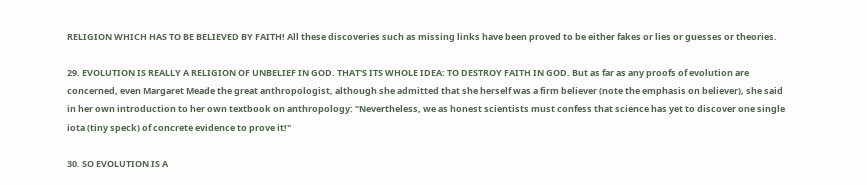RELIGION WHICH HAS TO BE BELIEVED BY FAITH! All these discoveries such as missing links have been proved to be either fakes or lies or guesses or theories.

29. EVOLUTION IS REALLY A RELIGION OF UNBELIEF IN GOD. THAT'S ITS WHOLE IDEA: TO DESTROY FAITH IN GOD. But as far as any proofs of evolution are concerned, even Margaret Meade the great anthropologist, although she admitted that she herself was a firm believer (note the emphasis on believer), she said in her own introduction to her own textbook on anthropology: "Nevertheless, we as honest scientists must confess that science has yet to discover one single iota (tiny speck) of concrete evidence to prove it!"

30. SO EVOLUTION IS A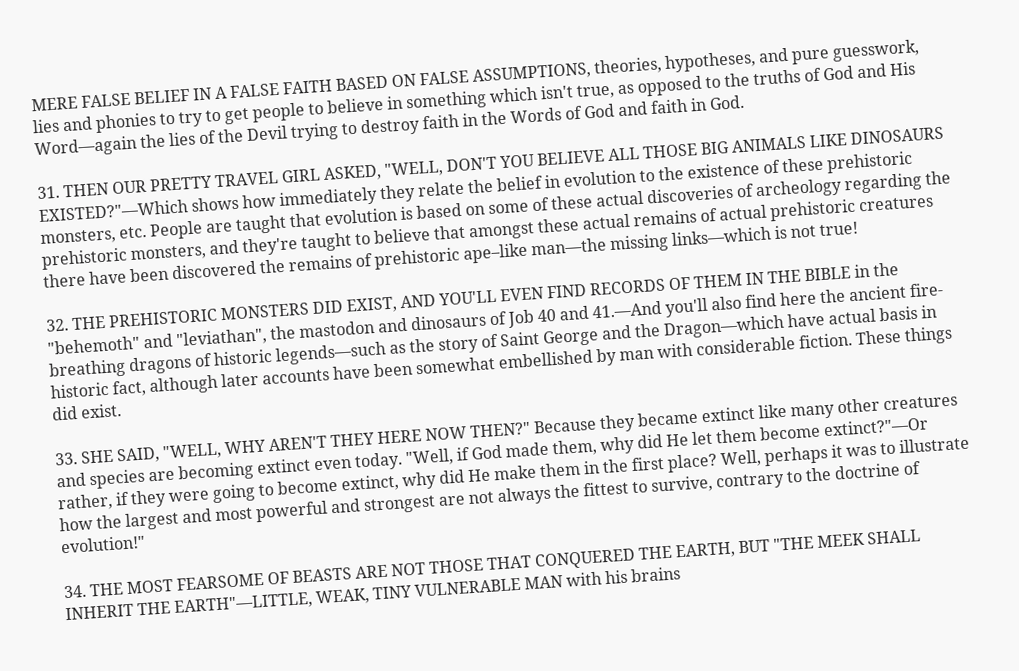MERE FALSE BELIEF IN A FALSE FAITH BASED ON FALSE ASSUMPTIONS, theories, hypotheses, and pure guesswork, lies and phonies to try to get people to believe in something which isn't true, as opposed to the truths of God and His Word—again the lies of the Devil trying to destroy faith in the Words of God and faith in God.

31. THEN OUR PRETTY TRAVEL GIRL ASKED, "WELL, DON'T YOU BELIEVE ALL THOSE BIG ANIMALS LIKE DINOSAURS EXISTED?"—Which shows how immediately they relate the belief in evolution to the existence of these prehistoric monsters‚ etc. People are taught that evolution is based on some of these actual discoveries of archeology regarding the prehistoric monsters, and they're taught to believe that amongst these actual remains of actual prehistoric creatures there have been discovered the remains of prehistoric ape–like man—the missing links—which is not true!

32. THE PREHISTORIC MONSTERS DID EXIST, AND YOU'LL EVEN FIND RECORDS OF THEM IN THE BIBLE in the "behemoth" and "leviathan", the mastodon and dinosaurs of Job 40 and 41.—And you'll also find here the ancient fire-breathing dragons of historic legends—such as the story of Saint George and the Dragon—which have actual basis in historic fact, although later accounts have been somewhat embellished by man with considerable fiction. These things did exist.

33. SHE SAID, "WELL, WHY AREN'T THEY HERE NOW THEN?" Because they became extinct like many other creatures and species are becoming extinct even today. "Well‚ if God made them, why did He let them become extinct?"—Or rather, if they were going to become extinct, why did He make them in the first place? Well, perhaps it was to illustrate how the largest and most powerful and strongest are not always the fittest to survive, contrary to the doctrine of evolution!"

34. THE MOST FEARSOME OF BEASTS ARE NOT THOSE THAT CONQUERED THE EARTH, BUT "THE MEEK SHALL INHERIT THE EARTH"—LITTLE, WEAK, TINY VULNERABLE MAN with his brains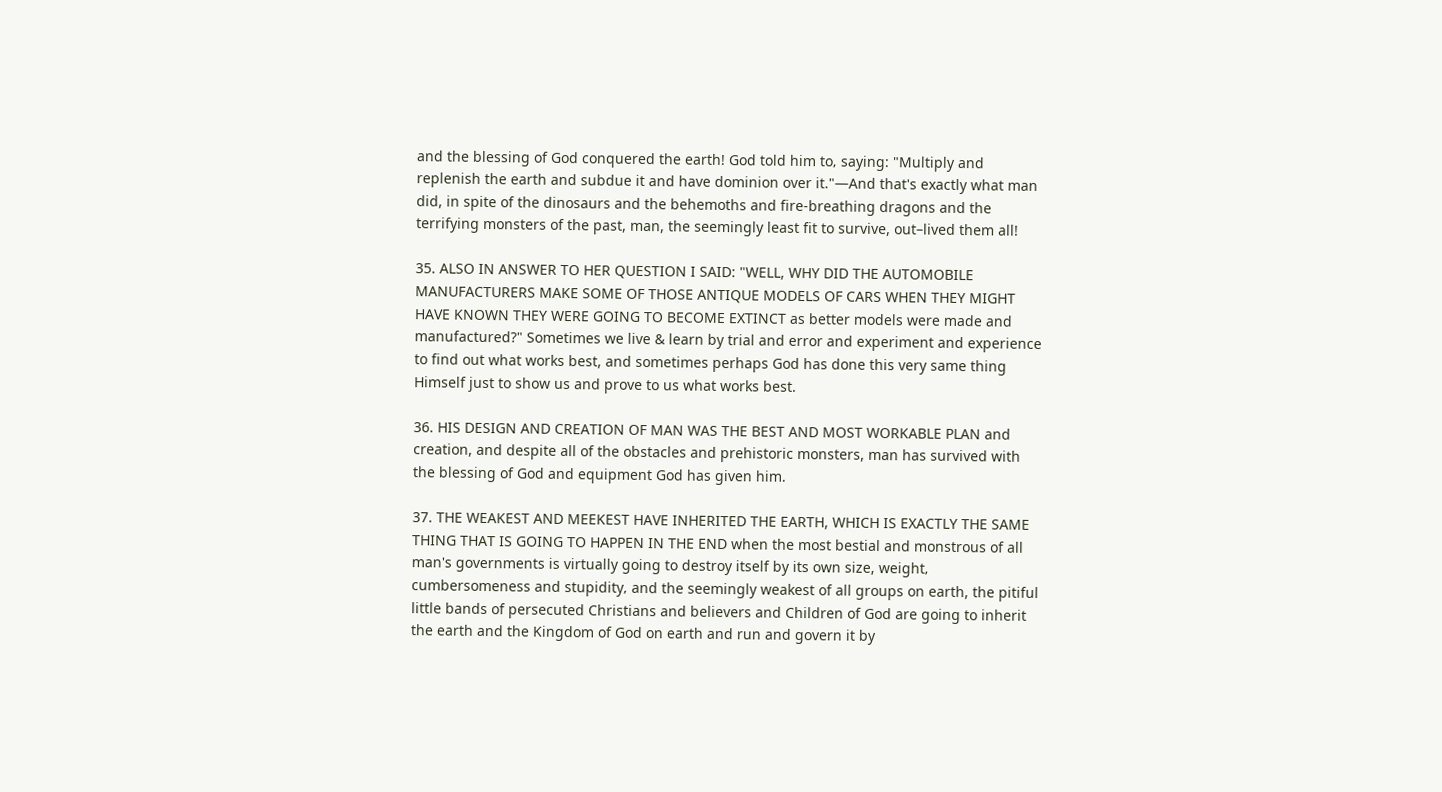and the blessing of God conquered the earth! God told him to‚ saying: "Multiply and replenish the earth and subdue it and have dominion over it."—And that's exactly what man did, in spite of the dinosaurs and the behemoths and fire-breathing dragons and the terrifying monsters of the past, man, the seemingly least fit to survive, out–lived them all!

35. ALSO IN ANSWER TO HER QUESTION I SAID: "WELL, WHY DID THE AUTOMOBILE MANUFACTURERS MAKE SOME OF THOSE ANTIQUE MODELS OF CARS WHEN THEY MIGHT HAVE KNOWN THEY WERE GOING TO BECOME EXTINCT as better models were made and manufactured?" Sometimes we live & learn by trial and error and experiment and experience to find out what works best, and sometimes perhaps God has done this very same thing Himself just to show us and prove to us what works best.

36. HIS DESIGN AND CREATION OF MAN WAS THE BEST AND MOST WORKABLE PLAN and creation, and despite all of the obstacles and prehistoric monsters, man has survived with the blessing of God and equipment God has given him.

37. THE WEAKEST AND MEEKEST HAVE INHERITED THE EARTH, WHICH IS EXACTLY THE SAME THING THAT IS GOING TO HAPPEN IN THE END when the most bestial and monstrous of all man's governments is virtually going to destroy itself by its own size, weight‚ cumbersomeness and stupidity‚ and the seemingly weakest of all groups on earth, the pitiful little bands of persecuted Christians and believers and Children of God are going to inherit the earth and the Kingdom of God on earth and run and govern it by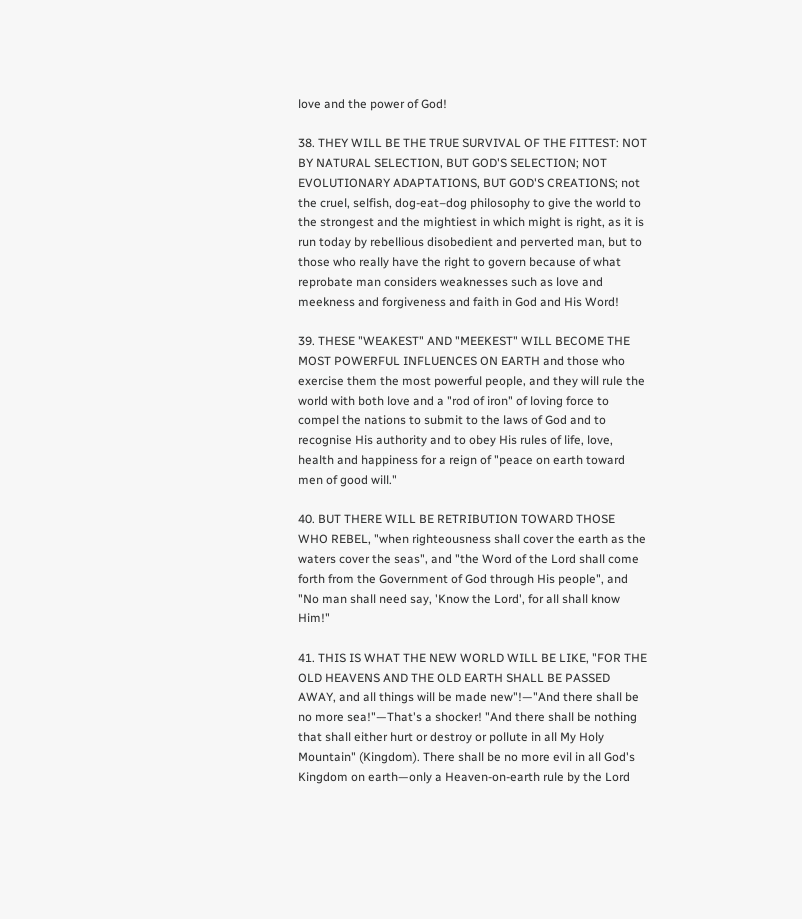love and the power of God!

38. THEY WILL BE THE TRUE SURVIVAL OF THE FITTEST: NOT BY NATURAL SELECTION‚ BUT GOD'S SELECTION; NOT EVOLUTIONARY ADAPTATIONS, BUT GOD'S CREATIONS; not the cruel, selfish, dog-eat–dog philosophy to give the world to the strongest and the mightiest in which might is right, as it is run today by rebellious disobedient and perverted man, but to those who really have the right to govern because of what reprobate man considers weaknesses such as love and meekness and forgiveness and faith in God and His Word!

39. THESE "WEAKEST" AND "MEEKEST" WILL BECOME THE MOST POWERFUL INFLUENCES ON EARTH and those who exercise them the most powerful people‚ and they will rule the world with both love and a "rod of iron" of loving force to compel the nations to submit to the laws of God and to recognise His authority and to obey His rules of life, love, health and happiness for a reign of "peace on earth toward men of good will."

40. BUT THERE WILL BE RETRIBUTION TOWARD THOSE WHO REBEL, "when righteousness shall cover the earth as the waters cover the seas"‚ and "the Word of the Lord shall come forth from the Government of God through His people", and "No man shall need say, 'Know the Lord', for all shall know Him!"

41. THIS IS WHAT THE NEW WORLD WILL BE LIKE, "FOR THE OLD HEAVENS AND THE OLD EARTH SHALL BE PASSED AWAY, and all things will be made new"!—"And there shall be no more sea!"—That's a shocker! "And there shall be nothing that shall either hurt or destroy or pollute in all My Holy Mountain" (Kingdom). There shall be no more evil in all God's Kingdom on earth—only a Heaven-on-earth rule by the Lord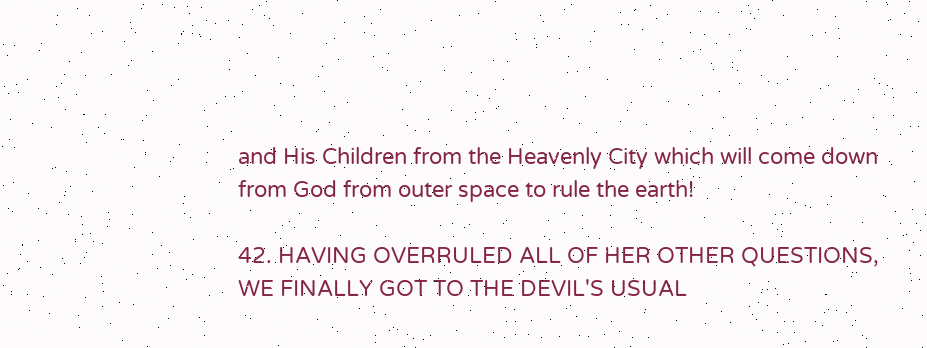and His Children from the Heavenly City which will come down from God from outer space to rule the earth!

42. HAVING OVERRULED ALL OF HER OTHER QUESTIONS, WE FINALLY GOT TO THE DEVIL'S USUAL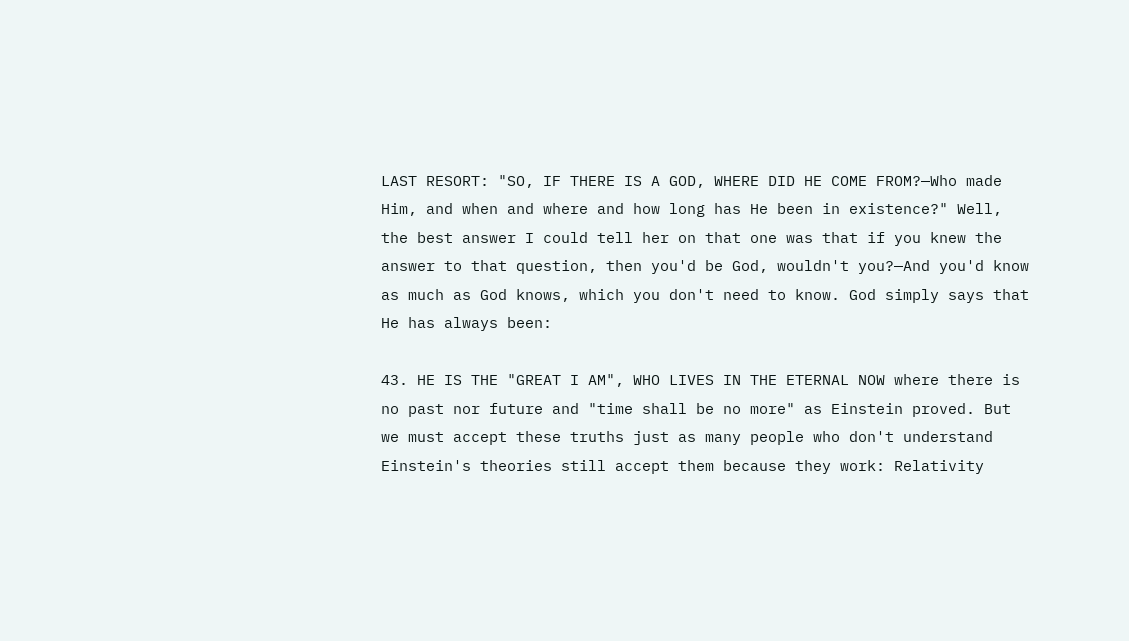LAST RESORT: "SO, IF THERE IS A GOD, WHERE DID HE COME FROM?—Who made Him, and when and where and how long has He been in existence?" Well, the best answer I could tell her on that one was that if you knew the answer to that question, then you'd be God, wouldn't you?—And you'd know as much as God knows, which you don't need to know. God simply says that He has always been:

43. HE IS THE "GREAT I AM", WHO LIVES IN THE ETERNAL NOW where there is no past nor future and "time shall be no more" as Einstein proved. But we must accept these truths just as many people who don't understand Einstein's theories still accept them because they work: Relativity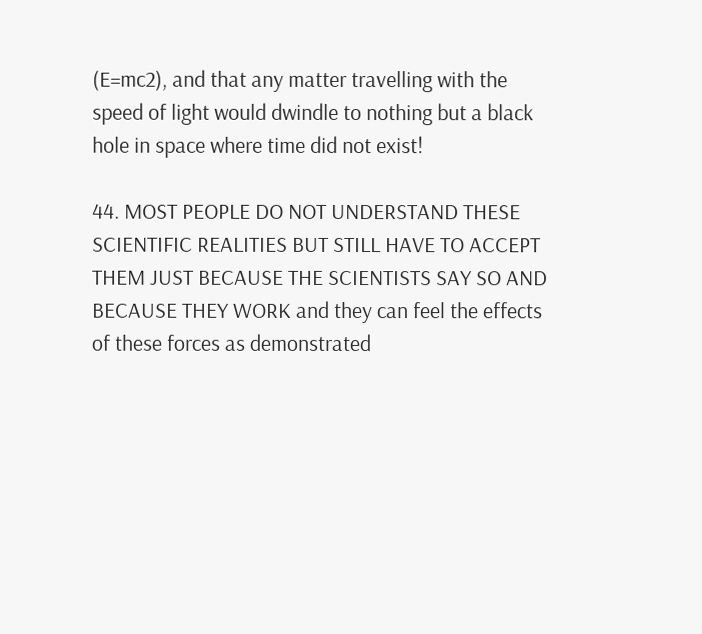(E=mc2), and that any matter travelling with the speed of light would dwindle to nothing but a black hole in space where time did not exist!

44. MOST PEOPLE DO NOT UNDERSTAND THESE SCIENTIFIC REALITIES BUT STILL HAVE TO ACCEPT THEM JUST BECAUSE THE SCIENTISTS SAY SO AND BECAUSE THEY WORK and they can feel the effects of these forces as demonstrated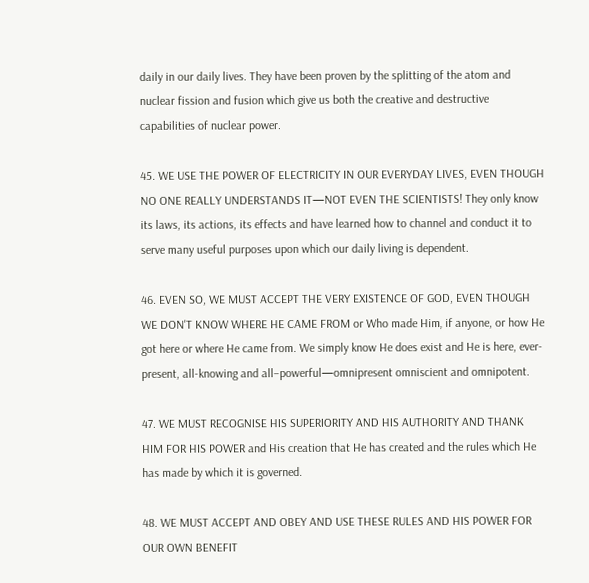daily in our daily lives. They have been proven by the splitting of the atom and nuclear fission and fusion which give us both the creative and destructive capabilities of nuclear power.

45. WE USE THE POWER OF ELECTRICITY IN OUR EVERYDAY LIVES, EVEN THOUGH NO ONE REALLY UNDERSTANDS IT—NOT EVEN THE SCIENTISTS! They only know its laws, its actions, its effects and have learned how to channel and conduct it to serve many useful purposes upon which our daily living is dependent.

46. EVEN SO, WE MUST ACCEPT THE VERY EXISTENCE OF GOD, EVEN THOUGH WE DON'T KNOW WHERE HE CAME FROM or Who made Him‚ if anyone, or how He got here or where He came from. We simply know He does exist and He is here, ever-present, all-knowing and all–powerful—omnipresent omniscient and omnipotent.

47. WE MUST RECOGNISE HIS SUPERIORITY AND HIS AUTHORITY AND THANK HIM FOR HIS POWER and His creation that He has created and the rules which He has made by which it is governed.

48. WE MUST ACCEPT AND OBEY AND USE THESE RULES AND HIS POWER FOR OUR OWN BENEFIT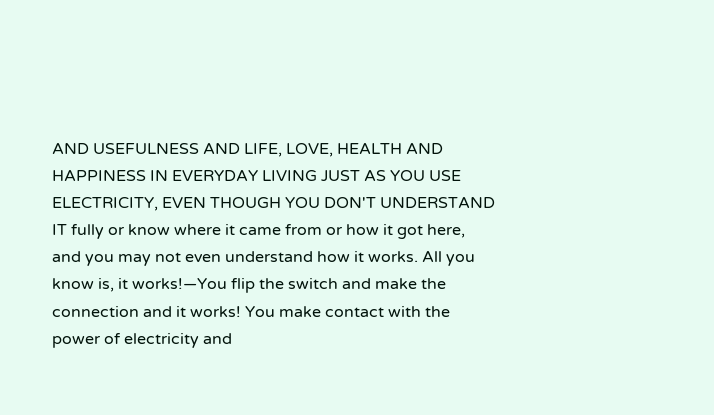AND USEFULNESS AND LIFE, LOVE, HEALTH AND HAPPINESS IN EVERYDAY LIVING JUST AS YOU USE ELECTRICITY, EVEN THOUGH YOU DON'T UNDERSTAND IT fully or know where it came from or how it got here, and you may not even understand how it works. All you know is, it works!—You flip the switch and make the connection and it works! You make contact with the power of electricity and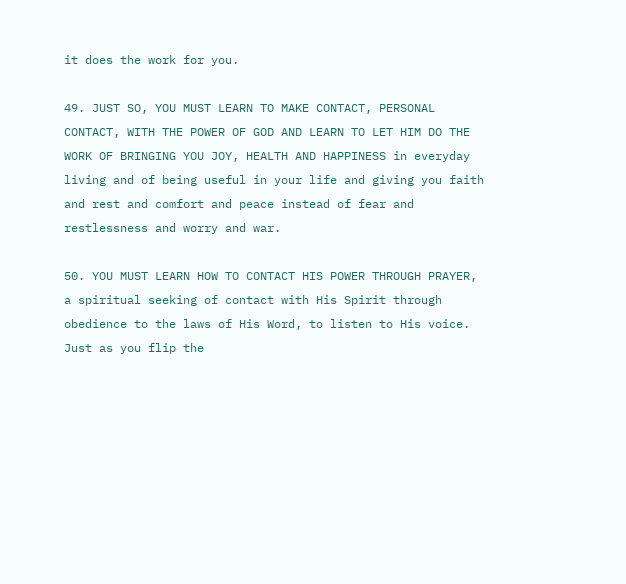it does the work for you.

49. JUST SO, YOU MUST LEARN TO MAKE CONTACT, PERSONAL CONTACT, WITH THE POWER OF GOD AND LEARN TO LET HIM DO THE WORK OF BRINGING YOU JOY, HEALTH AND HAPPINESS in everyday living and of being useful in your life and giving you faith and rest and comfort and peace instead of fear and restlessness and worry and war.

50. YOU MUST LEARN HOW TO CONTACT HIS POWER THROUGH PRAYER, a spiritual seeking of contact with His Spirit through obedience to the laws of His Word, to listen to His voice. Just as you flip the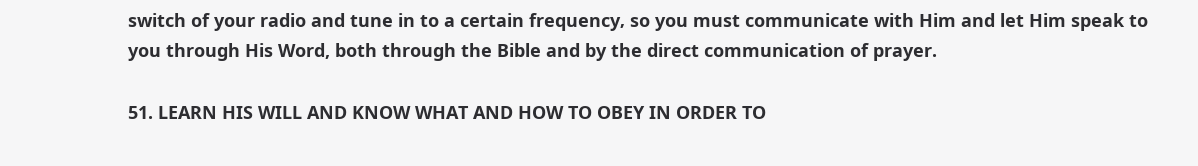switch of your radio and tune in to a certain frequency‚ so you must communicate with Him and let Him speak to you through His Word, both through the Bible and by the direct communication of prayer.

51. LEARN HIS WILL AND KNOW WHAT AND HOW TO OBEY IN ORDER TO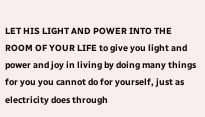LET HIS LIGHT AND POWER INTO THE ROOM OF YOUR LIFE to give you light and power and joy in living by doing many things for you you cannot do for yourself, just as electricity does through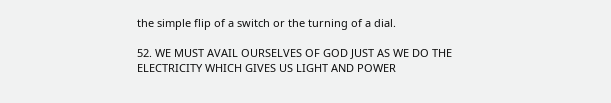the simple flip of a switch or the turning of a dial.

52. WE MUST AVAIL OURSELVES OF GOD JUST AS WE DO THE ELECTRICITY WHICH GIVES US LIGHT AND POWER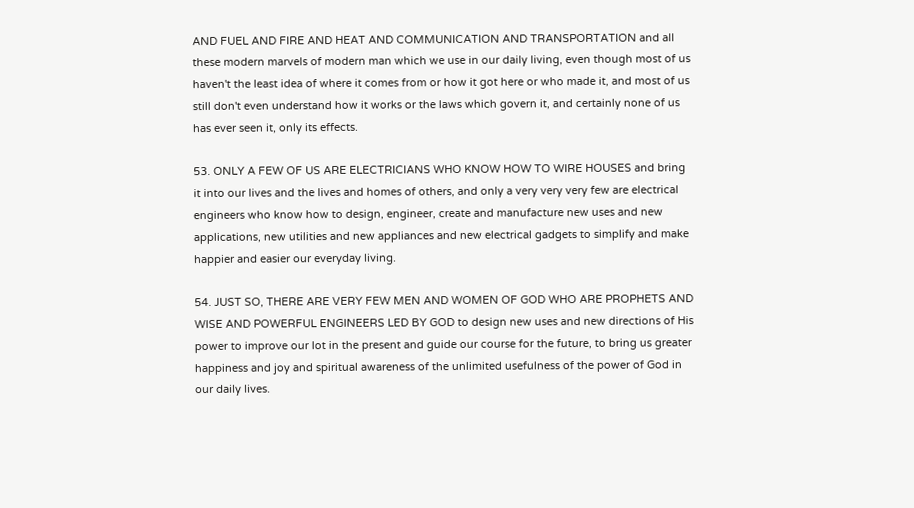AND FUEL AND FIRE AND HEAT AND COMMUNICATION AND TRANSPORTATION and all these modern marvels of modern man which we use in our daily living, even though most of us haven't the least idea of where it comes from or how it got here or who made it, and most of us still don't even understand how it works or the laws which govern it‚ and certainly none of us has ever seen it, only its effects.

53. ONLY A FEW OF US ARE ELECTRICIANS WHO KNOW HOW TO WIRE HOUSES and bring it into our lives and the lives and homes of others‚ and only a very very very few are electrical engineers who know how to design, engineer, create and manufacture new uses and new applications, new utilities and new appliances and new electrical gadgets to simplify and make happier and easier our everyday living.

54. JUST SO, THERE ARE VERY FEW MEN AND WOMEN OF GOD WHO ARE PROPHETS AND WISE AND POWERFUL ENGINEERS LED BY GOD to design new uses and new directions of His power to improve our lot in the present and guide our course for the future, to bring us greater happiness and joy and spiritual awareness of the unlimited usefulness of the power of God in our daily lives.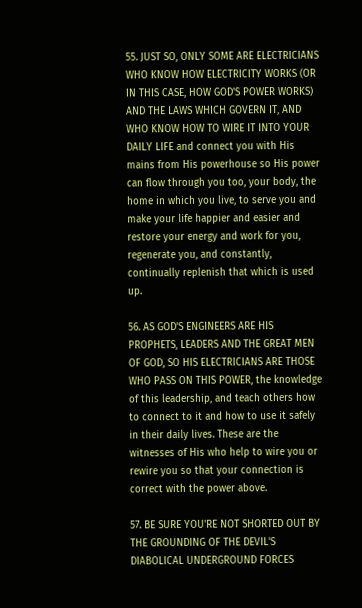55. JUST SO, ONLY SOME ARE ELECTRICIANS WHO KNOW HOW ELECTRICITY WORKS (OR IN THIS CASE, HOW GOD'S POWER WORKS) AND THE LAWS WHICH GOVERN IT‚ AND WHO KNOW HOW TO WIRE IT INTO YOUR DAILY LIFE and connect you with His mains from His powerhouse so His power can flow through you too, your body, the home in which you live‚ to serve you and make your life happier and easier and restore your energy and work for you, regenerate you, and constantly, continually replenish that which is used up.

56. AS GOD'S ENGINEERS ARE HIS PROPHETS‚ LEADERS AND THE GREAT MEN OF GOD, SO HIS ELECTRICIANS ARE THOSE WHO PASS ON THIS POWER, the knowledge of this leadership‚ and teach others how to connect to it and how to use it safely in their daily lives. These are the witnesses of His who help to wire you or rewire you so that your connection is correct with the power above.

57. BE SURE YOU'RE NOT SHORTED OUT BY THE GROUNDING OF THE DEVIL'S DIABOLICAL UNDERGROUND FORCES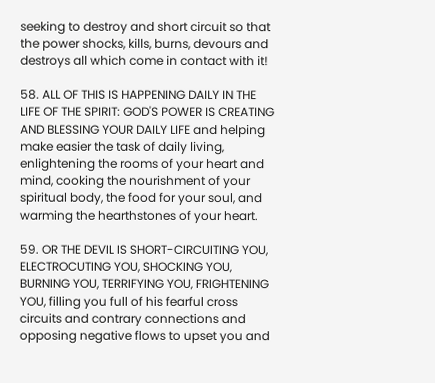seeking to destroy and short circuit so that the power shocks, kills, burns, devours and destroys all which come in contact with it!

58. ALL OF THIS IS HAPPENING DAILY IN THE LIFE OF THE SPIRIT: GOD'S POWER IS CREATING AND BLESSING YOUR DAILY LIFE and helping make easier the task of daily living‚ enlightening the rooms of your heart and mind, cooking the nourishment of your spiritual body, the food for your soul, and warming the hearthstones of your heart.

59. OR THE DEVIL IS SHORT-CIRCUITING YOU, ELECTROCUTING YOU, SHOCKING YOU‚ BURNING YOU, TERRIFYING YOU‚ FRIGHTENING YOU, filling you full of his fearful cross circuits and contrary connections and opposing negative flows to upset you and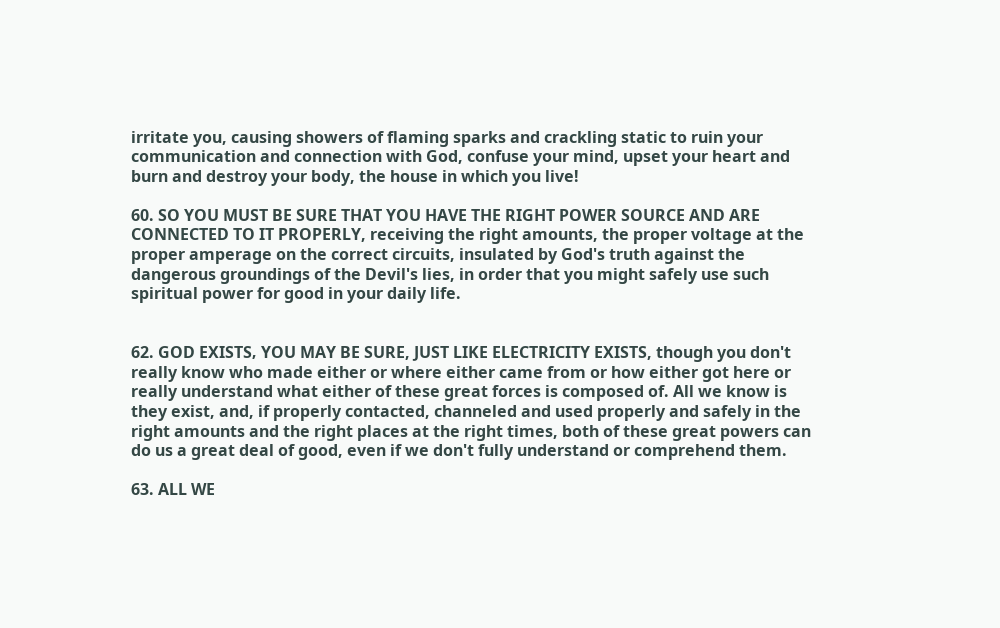irritate you, causing showers of flaming sparks and crackling static to ruin your communication and connection with God, confuse your mind, upset your heart and burn and destroy your body, the house in which you live!

60. SO YOU MUST BE SURE THAT YOU HAVE THE RIGHT POWER SOURCE AND ARE CONNECTED TO IT PROPERLY, receiving the right amounts, the proper voltage at the proper amperage on the correct circuits, insulated by God's truth against the dangerous groundings of the Devil's lies, in order that you might safely use such spiritual power for good in your daily life.


62. GOD EXISTS‚ YOU MAY BE SURE, JUST LIKE ELECTRICITY EXISTS, though you don't really know who made either or where either came from or how either got here or really understand what either of these great forces is composed of. All we know is they exist, and, if properly contacted, channeled and used properly and safely in the right amounts and the right places at the right times, both of these great powers can do us a great deal of good, even if we don't fully understand or comprehend them.

63. ALL WE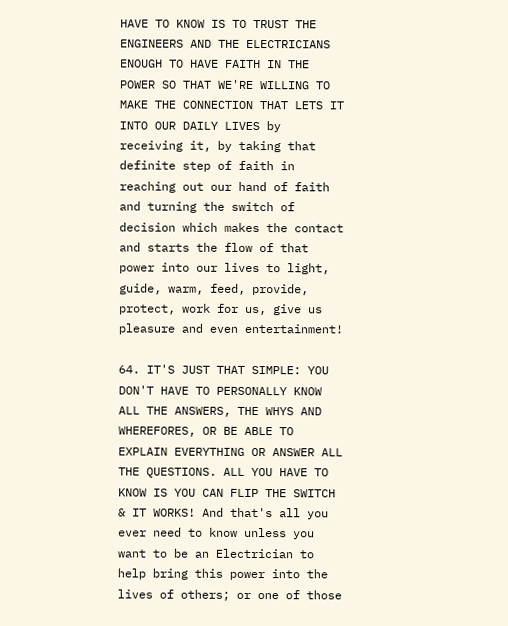HAVE TO KNOW IS TO TRUST THE ENGINEERS AND THE ELECTRICIANS ENOUGH TO HAVE FAITH IN THE POWER SO THAT WE'RE WILLING TO MAKE THE CONNECTION THAT LETS IT INTO OUR DAILY LIVES by receiving it, by taking that definite step of faith in reaching out our hand of faith and turning the switch of decision which makes the contact and starts the flow of that power into our lives to light, guide, warm, feed‚ provide, protect, work for us, give us pleasure and even entertainment!

64. IT'S JUST THAT SIMPLE: YOU DON'T HAVE TO PERSONALLY KNOW ALL THE ANSWERS, THE WHYS AND WHEREFORES, OR BE ABLE TO EXPLAIN EVERYTHING OR ANSWER ALL THE QUESTIONS. ALL YOU HAVE TO KNOW IS YOU CAN FLIP THE SWITCH & IT WORKS! And that's all you ever need to know unless you want to be an Electrician to help bring this power into the lives of others; or one of those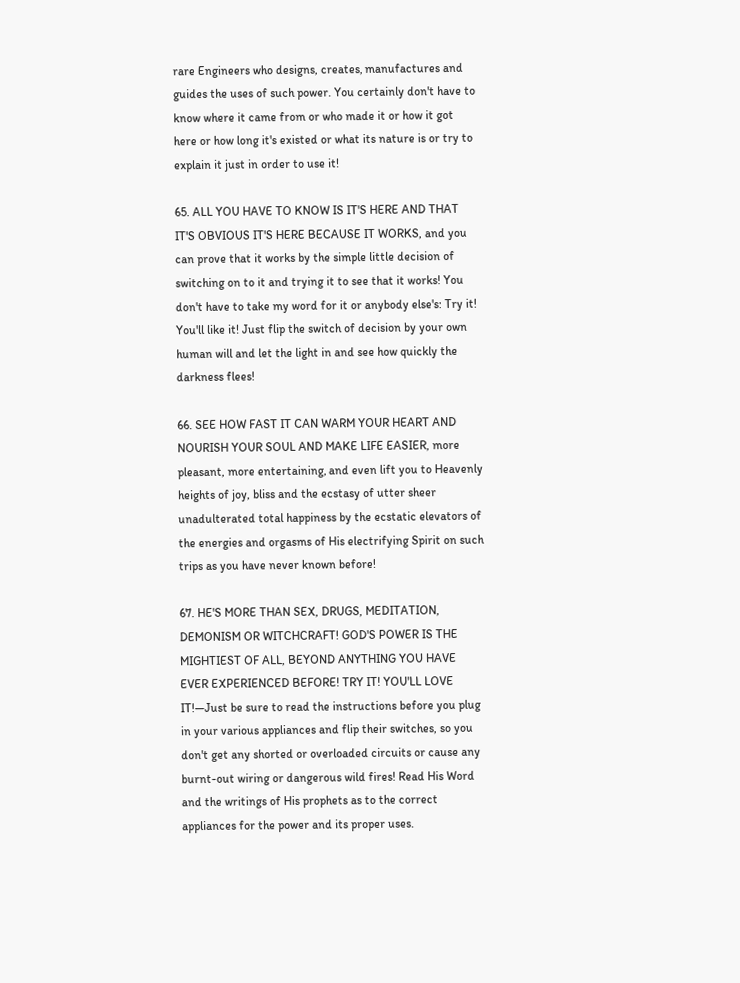rare Engineers who designs, creates‚ manufactures and guides the uses of such power. You certainly don't have to know where it came from or who made it or how it got here or how long it's existed or what its nature is or try to explain it just in order to use it!

65. ALL YOU HAVE TO KNOW IS IT'S HERE AND THAT IT'S OBVIOUS IT'S HERE BECAUSE IT WORKS, and you can prove that it works by the simple little decision of switching on to it and trying it to see that it works! You don't have to take my word for it or anybody else's: Try it! You'll like it! Just flip the switch of decision by your own human will and let the light in and see how quickly the darkness flees!

66. SEE HOW FAST IT CAN WARM YOUR HEART AND NOURISH YOUR SOUL AND MAKE LIFE EASIER, more pleasant, more entertaining‚ and even lift you to Heavenly heights of joy, bliss and the ecstasy of utter sheer unadulterated total happiness by the ecstatic elevators of the energies and orgasms of His electrifying Spirit on such trips as you have never known before!

67. HE'S MORE THAN SEX, DRUGS, MEDITATION, DEMONISM OR WITCHCRAFT! GOD'S POWER IS THE MIGHTIEST OF ALL, BEYOND ANYTHING YOU HAVE EVER EXPERIENCED BEFORE! TRY IT! YOU'LL LOVE IT!—Just be sure to read the instructions before you plug in your various appliances and flip their switches, so you don't get any shorted or overloaded circuits or cause any burnt-out wiring or dangerous wild fires! Read His Word and the writings of His prophets as to the correct appliances for the power and its proper uses.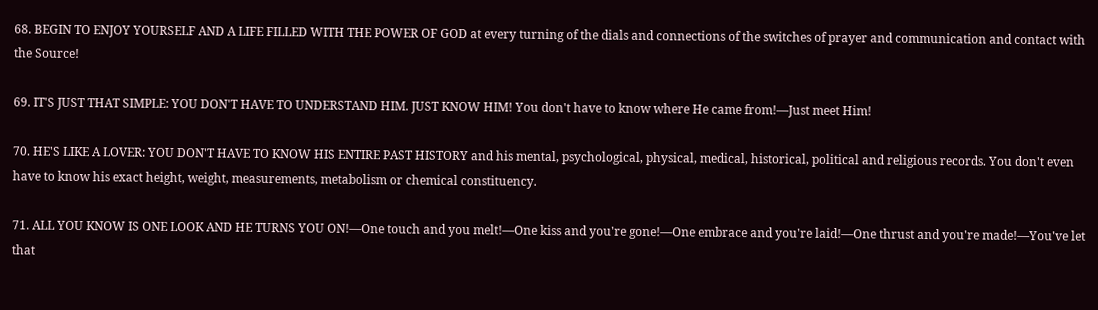68. BEGIN TO ENJOY YOURSELF AND A LIFE FILLED WITH THE POWER OF GOD at every turning of the dials and connections of the switches of prayer and communication and contact with the Source!

69. IT'S JUST THAT SIMPLE: YOU DON'T HAVE TO UNDERSTAND HIM. JUST KNOW HIM! You don't have to know where He came from!—Just meet Him!

70. HE'S LIKE A LOVER: YOU DON'T HAVE TO KNOW HIS ENTIRE PAST HISTORY and his mental, psychological, physical, medical, historical, political and religious records. You don't even have to know his exact height, weight, measurements‚ metabolism or chemical constituency.

71. ALL YOU KNOW IS ONE LOOK AND HE TURNS YOU ON!—One touch and you melt!—One kiss and you're gone!—One embrace and you're laid!—One thrust and you're made!—You've let that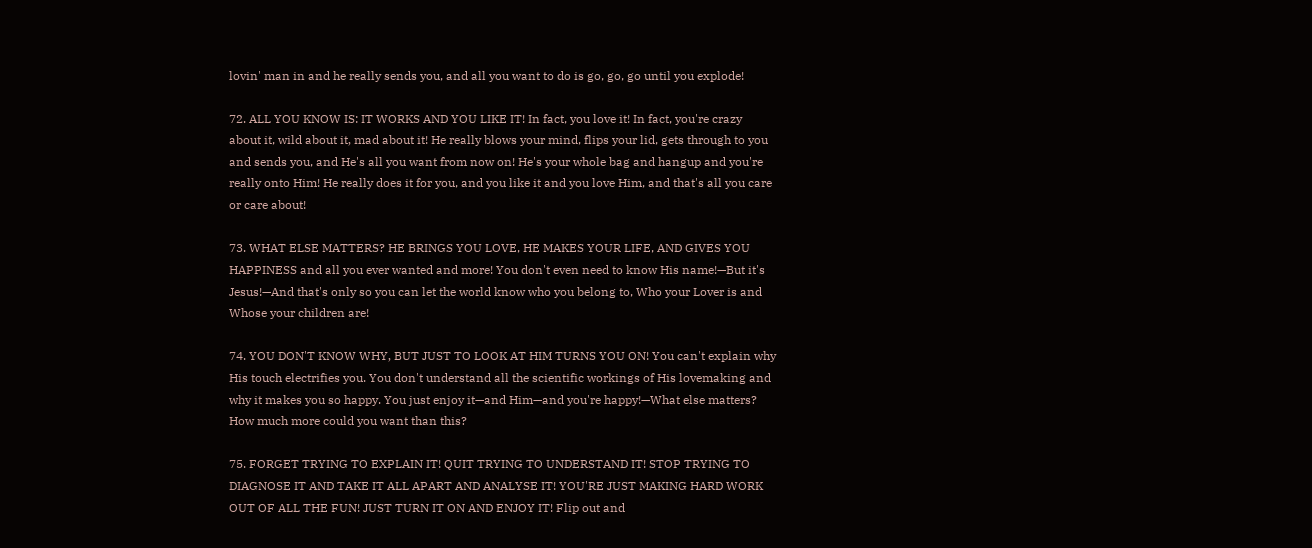lovin' man in and he really sends you, and all you want to do is go, go, go until you explode!

72. ALL YOU KNOW IS: IT WORKS AND YOU LIKE IT! In fact, you love it! In fact, you're crazy about it, wild about it‚ mad about it! He really blows your mind, flips your lid, gets through to you and sends you, and He's all you want from now on! He's your whole bag and hangup and you're really onto Him! He really does it for you, and you like it and you love Him, and that's all you care or care about!

73. WHAT ELSE MATTERS? HE BRINGS YOU LOVE, HE MAKES YOUR LIFE, AND GIVES YOU HAPPINESS and all you ever wanted and more! You don't even need to know His name!—But it's Jesus!—And that's only so you can let the world know who you belong to, Who your Lover is and Whose your children are!

74. YOU DON'T KNOW WHY‚ BUT JUST TO LOOK AT HIM TURNS YOU ON! You can't explain why His touch electrifies you. You don't understand all the scientific workings of His lovemaking and why it makes you so happy. You just enjoy it—and Him—and you're happy!—What else matters? How much more could you want than this?

75. FORGET TRYING TO EXPLAIN IT! QUIT TRYING TO UNDERSTAND IT! STOP TRYING TO DIAGNOSE IT AND TAKE IT ALL APART AND ANALYSE IT! YOU'RE JUST MAKING HARD WORK OUT OF ALL THE FUN! JUST TURN IT ON AND ENJOY IT! Flip out and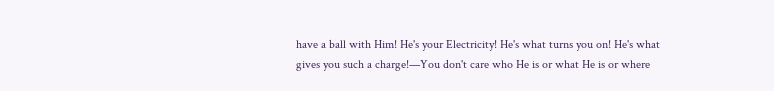have a ball with Him! He's your Electricity! He's what turns you on! He's what gives you such a charge!—You don't care who He is or what He is or where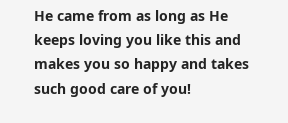He came from as long as He keeps loving you like this and makes you so happy and takes such good care of you!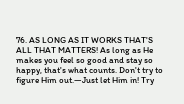76. AS LONG AS IT WORKS THAT'S ALL THAT MATTERS! As long as He makes you feel so good and stay so happy, that's what counts. Don't try to figure Him out.—Just let Him in! Try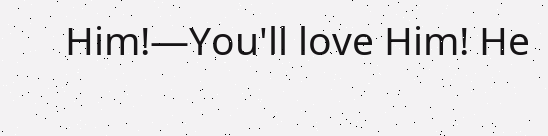Him!—You'll love Him! He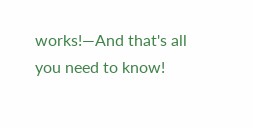works!—And that's all you need to know!